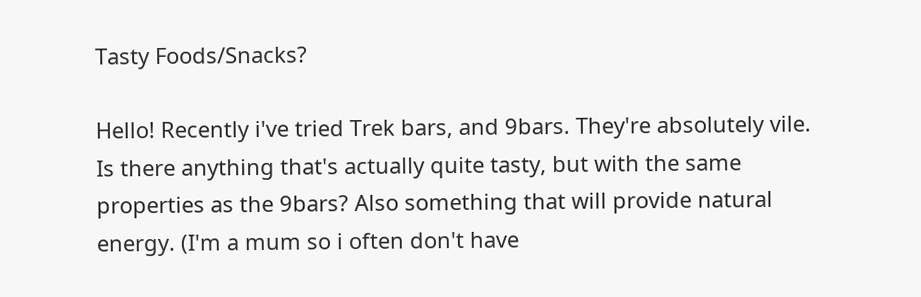Tasty Foods/Snacks?

Hello! Recently i've tried Trek bars, and 9bars. They're absolutely vile. Is there anything that's actually quite tasty, but with the same properties as the 9bars? Also something that will provide natural energy. (I'm a mum so i often don't have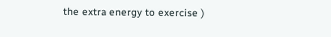the extra energy to exercise )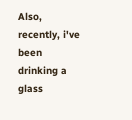Also, recently, i've been drinking a glass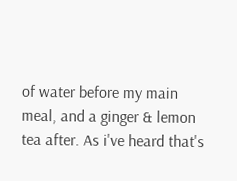of water before my main meal, and a ginger & lemon tea after. As i've heard that's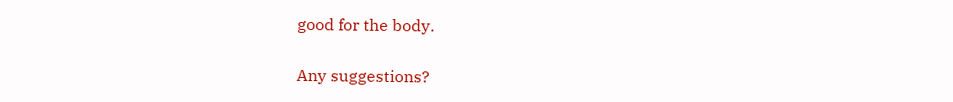good for the body.

Any suggestions?